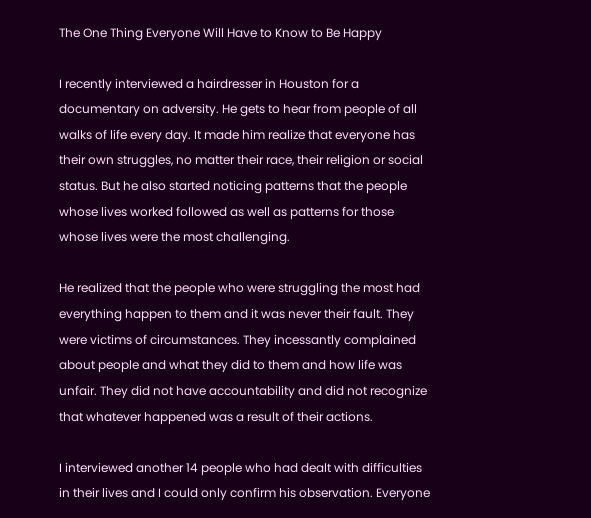The One Thing Everyone Will Have to Know to Be Happy

I recently interviewed a hairdresser in Houston for a documentary on adversity. He gets to hear from people of all walks of life every day. It made him realize that everyone has their own struggles, no matter their race, their religion or social status. But he also started noticing patterns that the people whose lives worked followed as well as patterns for those whose lives were the most challenging.

He realized that the people who were struggling the most had everything happen to them and it was never their fault. They were victims of circumstances. They incessantly complained about people and what they did to them and how life was unfair. They did not have accountability and did not recognize that whatever happened was a result of their actions.

I interviewed another 14 people who had dealt with difficulties in their lives and I could only confirm his observation. Everyone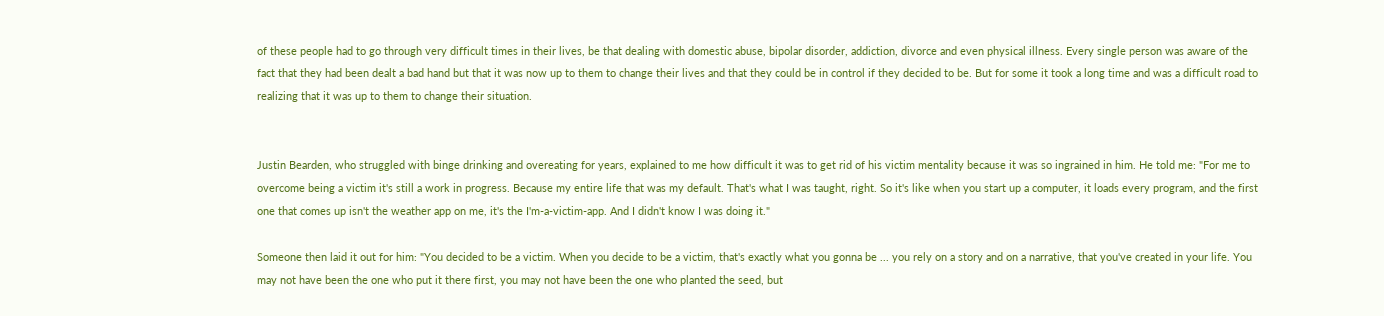of these people had to go through very difficult times in their lives, be that dealing with domestic abuse, bipolar disorder, addiction, divorce and even physical illness. Every single person was aware of the fact that they had been dealt a bad hand but that it was now up to them to change their lives and that they could be in control if they decided to be. But for some it took a long time and was a difficult road to realizing that it was up to them to change their situation.


Justin Bearden, who struggled with binge drinking and overeating for years, explained to me how difficult it was to get rid of his victim mentality because it was so ingrained in him. He told me: "For me to overcome being a victim it's still a work in progress. Because my entire life that was my default. That's what I was taught, right. So it's like when you start up a computer, it loads every program, and the first one that comes up isn't the weather app on me, it's the I'm-a-victim-app. And I didn't know I was doing it."

Someone then laid it out for him: "You decided to be a victim. When you decide to be a victim, that's exactly what you gonna be ... you rely on a story and on a narrative, that you've created in your life. You may not have been the one who put it there first, you may not have been the one who planted the seed, but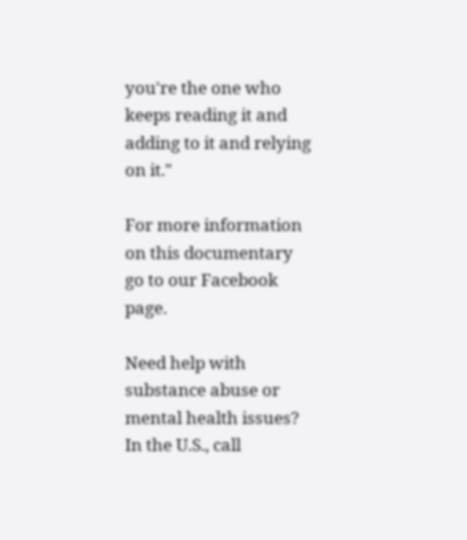you're the one who keeps reading it and adding to it and relying on it."

For more information on this documentary go to our Facebook page.

Need help with substance abuse or mental health issues? In the U.S., call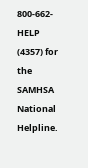800-662-HELP (4357) for the SAMHSA National Helpline.